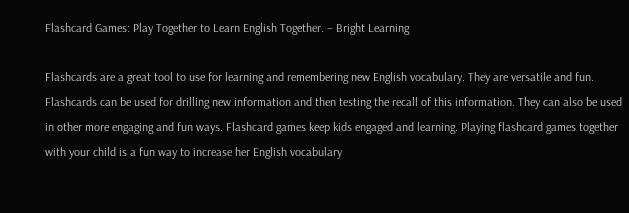Flashcard Games: Play Together to Learn English Together. – Bright Learning

Flashcards are a great tool to use for learning and remembering new English vocabulary. They are versatile and fun. Flashcards can be used for drilling new information and then testing the recall of this information. They can also be used in other more engaging and fun ways. Flashcard games keep kids engaged and learning. Playing flashcard games together with your child is a fun way to increase her English vocabulary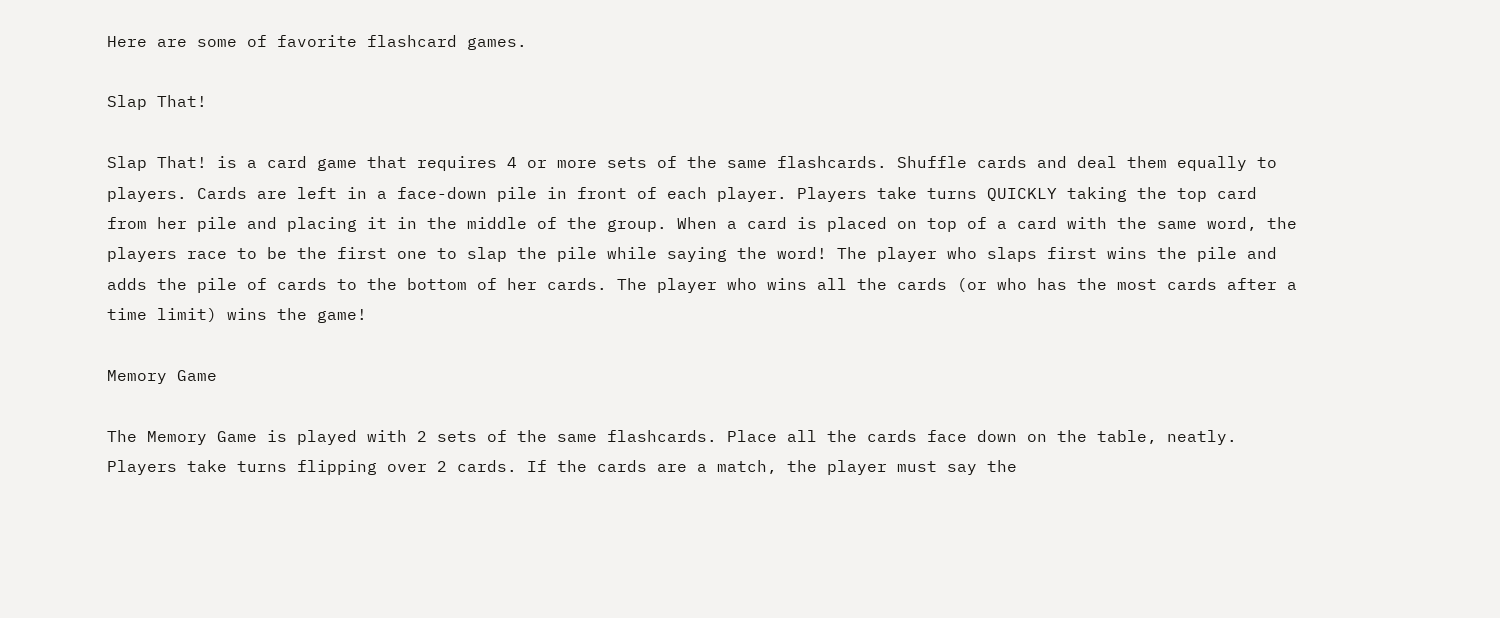Here are some of favorite flashcard games.

Slap That!

Slap That! is a card game that requires 4 or more sets of the same flashcards. Shuffle cards and deal them equally to players. Cards are left in a face-down pile in front of each player. Players take turns QUICKLY taking the top card from her pile and placing it in the middle of the group. When a card is placed on top of a card with the same word, the players race to be the first one to slap the pile while saying the word! The player who slaps first wins the pile and adds the pile of cards to the bottom of her cards. The player who wins all the cards (or who has the most cards after a time limit) wins the game!

Memory Game

The Memory Game is played with 2 sets of the same flashcards. Place all the cards face down on the table, neatly. Players take turns flipping over 2 cards. If the cards are a match, the player must say the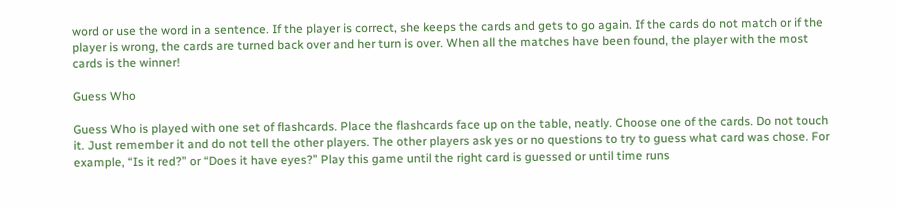word or use the word in a sentence. If the player is correct, she keeps the cards and gets to go again. If the cards do not match or if the player is wrong, the cards are turned back over and her turn is over. When all the matches have been found, the player with the most cards is the winner!

Guess Who

Guess Who is played with one set of flashcards. Place the flashcards face up on the table, neatly. Choose one of the cards. Do not touch it. Just remember it and do not tell the other players. The other players ask yes or no questions to try to guess what card was chose. For example, “Is it red?” or “Does it have eyes?” Play this game until the right card is guessed or until time runs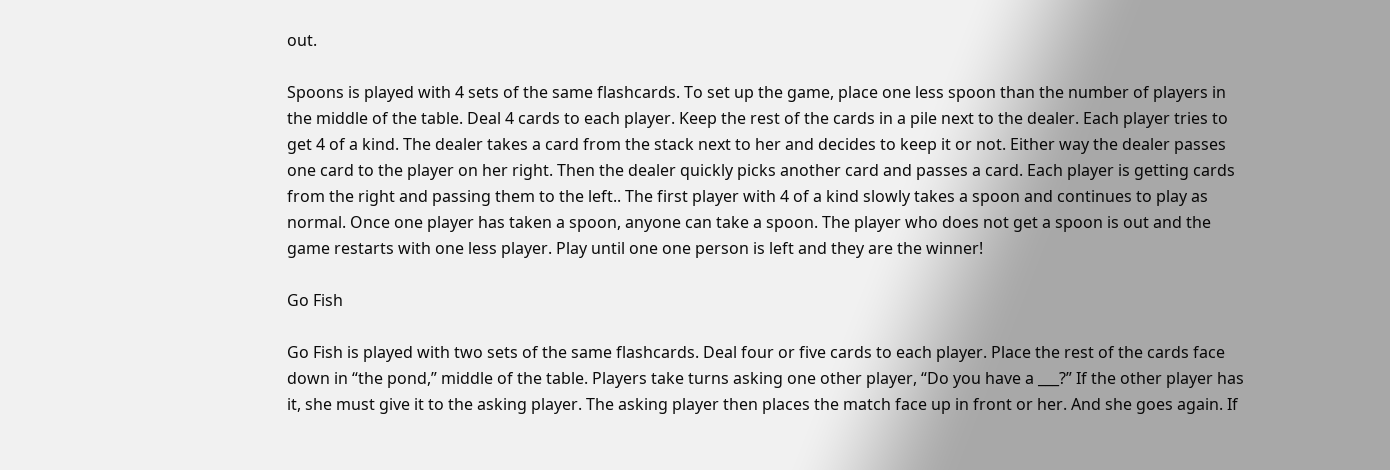out.

Spoons is played with 4 sets of the same flashcards. To set up the game, place one less spoon than the number of players in the middle of the table. Deal 4 cards to each player. Keep the rest of the cards in a pile next to the dealer. Each player tries to get 4 of a kind. The dealer takes a card from the stack next to her and decides to keep it or not. Either way the dealer passes one card to the player on her right. Then the dealer quickly picks another card and passes a card. Each player is getting cards from the right and passing them to the left.. The first player with 4 of a kind slowly takes a spoon and continues to play as normal. Once one player has taken a spoon, anyone can take a spoon. The player who does not get a spoon is out and the game restarts with one less player. Play until one one person is left and they are the winner!

Go Fish

Go Fish is played with two sets of the same flashcards. Deal four or five cards to each player. Place the rest of the cards face down in “the pond,” middle of the table. Players take turns asking one other player, “Do you have a ___?” If the other player has it, she must give it to the asking player. The asking player then places the match face up in front or her. And she goes again. If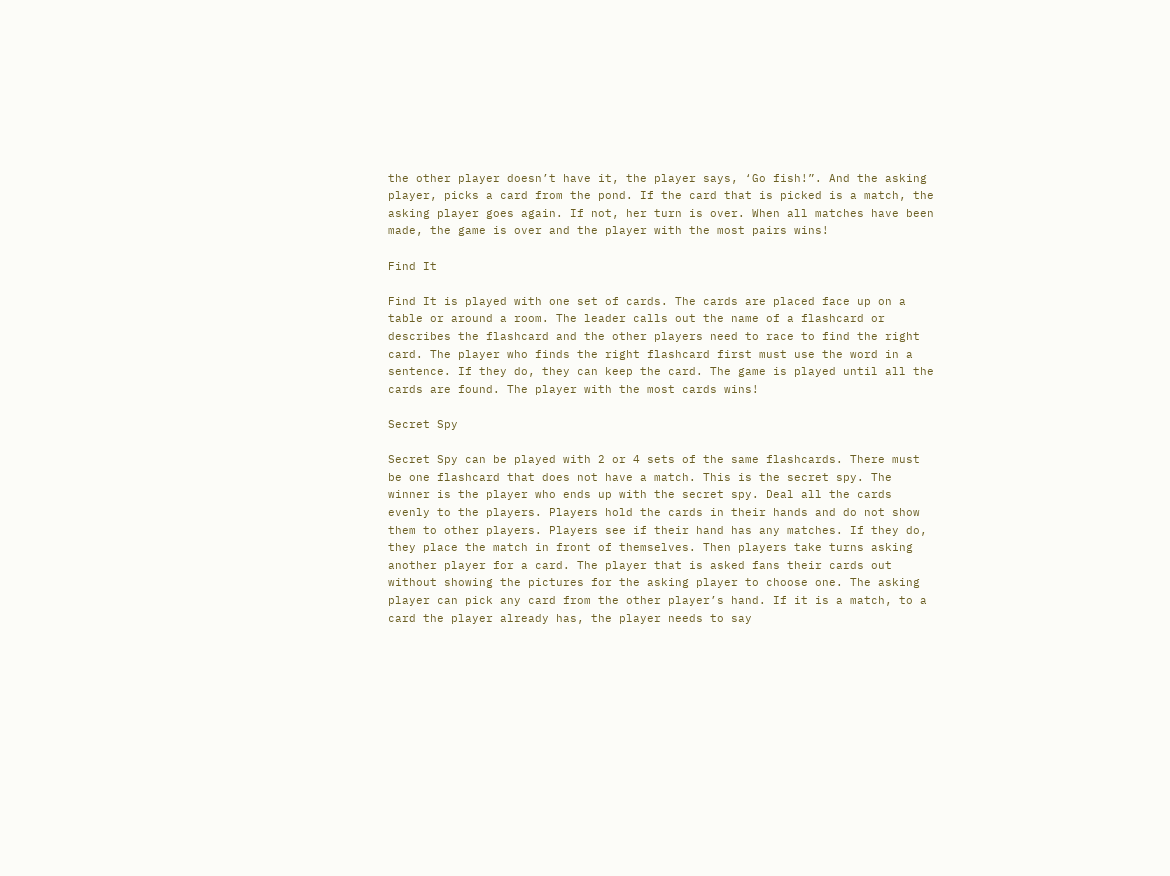the other player doesn’t have it, the player says, ‘Go fish!”. And the asking player, picks a card from the pond. If the card that is picked is a match, the asking player goes again. If not, her turn is over. When all matches have been made, the game is over and the player with the most pairs wins!

Find It

Find It is played with one set of cards. The cards are placed face up on a table or around a room. The leader calls out the name of a flashcard or describes the flashcard and the other players need to race to find the right card. The player who finds the right flashcard first must use the word in a sentence. If they do, they can keep the card. The game is played until all the cards are found. The player with the most cards wins!

Secret Spy

Secret Spy can be played with 2 or 4 sets of the same flashcards. There must be one flashcard that does not have a match. This is the secret spy. The winner is the player who ends up with the secret spy. Deal all the cards evenly to the players. Players hold the cards in their hands and do not show them to other players. Players see if their hand has any matches. If they do, they place the match in front of themselves. Then players take turns asking another player for a card. The player that is asked fans their cards out without showing the pictures for the asking player to choose one. The asking player can pick any card from the other player’s hand. If it is a match, to a card the player already has, the player needs to say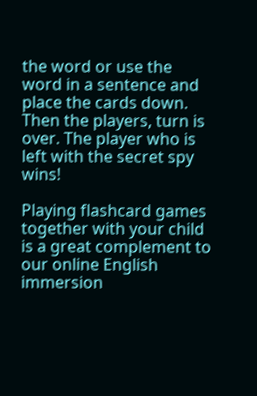the word or use the word in a sentence and place the cards down. Then the players, turn is over. The player who is left with the secret spy wins!

Playing flashcard games together with your child is a great complement to our online English immersion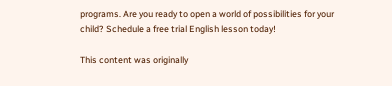programs. Are you ready to open a world of possibilities for your child? Schedule a free trial English lesson today!

This content was originally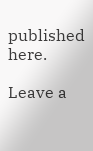published here.

Leave a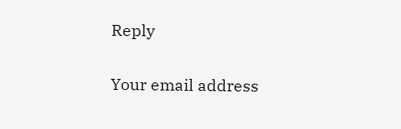Reply

Your email address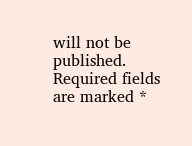will not be published. Required fields are marked *